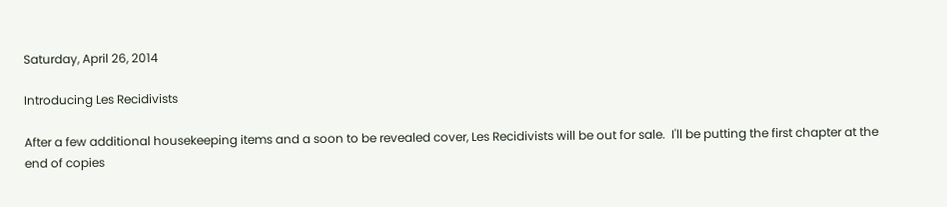Saturday, April 26, 2014

Introducing Les Recidivists

After a few additional housekeeping items and a soon to be revealed cover, Les Recidivists will be out for sale.  I'll be putting the first chapter at the end of copies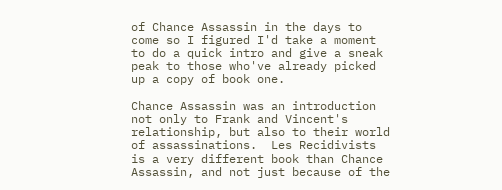of Chance Assassin in the days to come so I figured I'd take a moment to do a quick intro and give a sneak peak to those who've already picked up a copy of book one.

Chance Assassin was an introduction not only to Frank and Vincent's relationship, but also to their world of assassinations.  Les Recidivists is a very different book than Chance Assassin, and not just because of the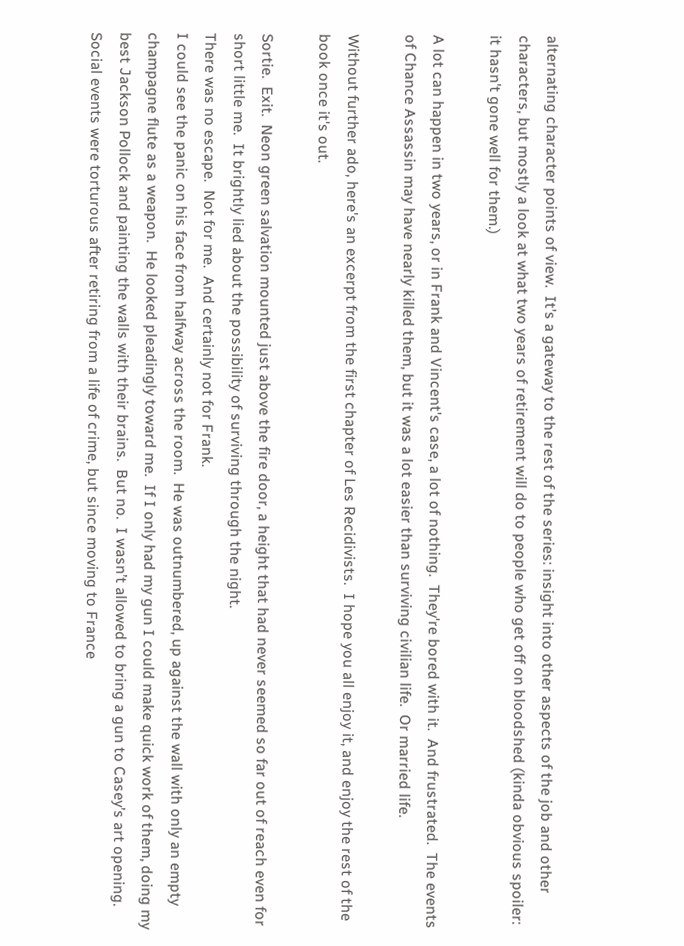alternating character points of view.  It's a gateway to the rest of the series: insight into other aspects of the job and other characters, but mostly a look at what two years of retirement will do to people who get off on bloodshed (kinda obvious spoiler: it hasn't gone well for them.)

A lot can happen in two years, or in Frank and Vincent's case, a lot of nothing.  They're bored with it.  And frustrated.  The events of Chance Assassin may have nearly killed them, but it was a lot easier than surviving civilian life.  Or married life.

Without further ado, here's an excerpt from the first chapter of Les Recidivists.  I hope you all enjoy it, and enjoy the rest of the book once it's out.

Sortie.  Exit.  Neon green salvation mounted just above the fire door, a height that had never seemed so far out of reach even for short little me.  It brightly lied about the possibility of surviving through the night.
There was no escape.  Not for me.  And certainly not for Frank.
I could see the panic on his face from halfway across the room.  He was outnumbered, up against the wall with only an empty champagne flute as a weapon.  He looked pleadingly toward me.  If I only had my gun I could make quick work of them, doing my best Jackson Pollock and painting the walls with their brains.  But no.  I wasn’t allowed to bring a gun to Casey’s art opening.
Social events were torturous after retiring from a life of crime, but since moving to France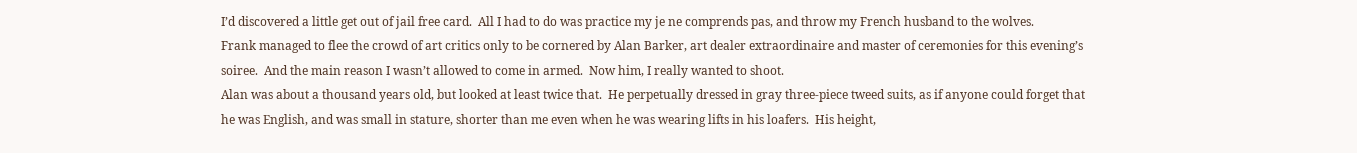I’d discovered a little get out of jail free card.  All I had to do was practice my je ne comprends pas, and throw my French husband to the wolves.
Frank managed to flee the crowd of art critics only to be cornered by Alan Barker, art dealer extraordinaire and master of ceremonies for this evening’s soiree.  And the main reason I wasn’t allowed to come in armed.  Now him, I really wanted to shoot.
Alan was about a thousand years old, but looked at least twice that.  He perpetually dressed in gray three-piece tweed suits, as if anyone could forget that he was English, and was small in stature, shorter than me even when he was wearing lifts in his loafers.  His height,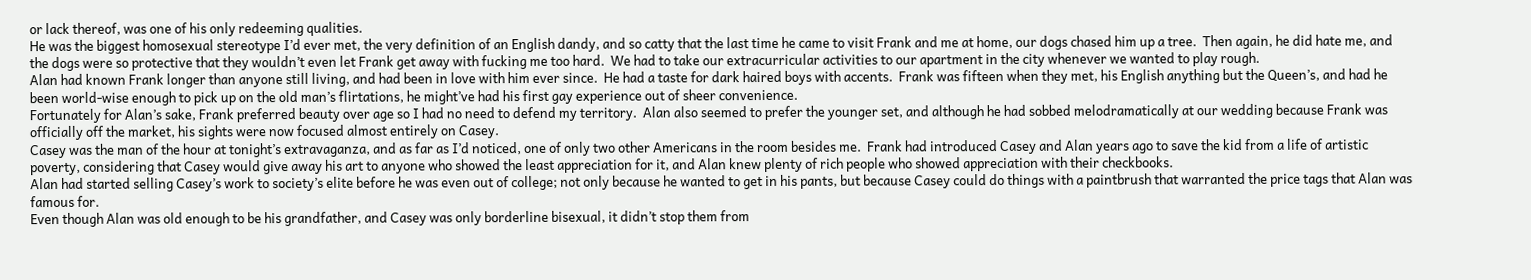or lack thereof, was one of his only redeeming qualities.
He was the biggest homosexual stereotype I’d ever met, the very definition of an English dandy, and so catty that the last time he came to visit Frank and me at home, our dogs chased him up a tree.  Then again, he did hate me, and the dogs were so protective that they wouldn’t even let Frank get away with fucking me too hard.  We had to take our extracurricular activities to our apartment in the city whenever we wanted to play rough.
Alan had known Frank longer than anyone still living, and had been in love with him ever since.  He had a taste for dark haired boys with accents.  Frank was fifteen when they met, his English anything but the Queen’s, and had he been world-wise enough to pick up on the old man’s flirtations, he might’ve had his first gay experience out of sheer convenience.
Fortunately for Alan’s sake, Frank preferred beauty over age so I had no need to defend my territory.  Alan also seemed to prefer the younger set, and although he had sobbed melodramatically at our wedding because Frank was officially off the market, his sights were now focused almost entirely on Casey.
Casey was the man of the hour at tonight’s extravaganza, and as far as I’d noticed, one of only two other Americans in the room besides me.  Frank had introduced Casey and Alan years ago to save the kid from a life of artistic poverty, considering that Casey would give away his art to anyone who showed the least appreciation for it, and Alan knew plenty of rich people who showed appreciation with their checkbooks.
Alan had started selling Casey’s work to society’s elite before he was even out of college; not only because he wanted to get in his pants, but because Casey could do things with a paintbrush that warranted the price tags that Alan was famous for.
Even though Alan was old enough to be his grandfather, and Casey was only borderline bisexual, it didn’t stop them from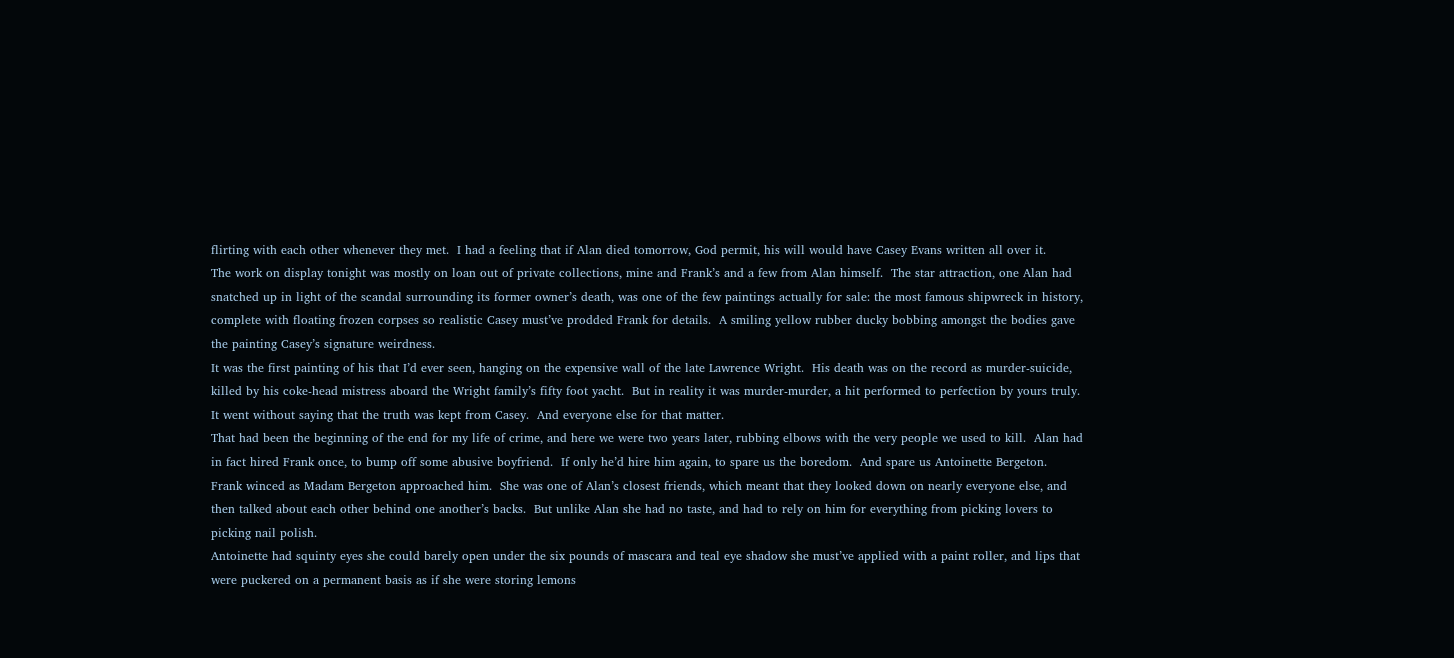flirting with each other whenever they met.  I had a feeling that if Alan died tomorrow, God permit, his will would have Casey Evans written all over it.
The work on display tonight was mostly on loan out of private collections, mine and Frank’s and a few from Alan himself.  The star attraction, one Alan had snatched up in light of the scandal surrounding its former owner’s death, was one of the few paintings actually for sale: the most famous shipwreck in history, complete with floating frozen corpses so realistic Casey must’ve prodded Frank for details.  A smiling yellow rubber ducky bobbing amongst the bodies gave the painting Casey’s signature weirdness.
It was the first painting of his that I’d ever seen, hanging on the expensive wall of the late Lawrence Wright.  His death was on the record as murder-suicide, killed by his coke-head mistress aboard the Wright family’s fifty foot yacht.  But in reality it was murder-murder, a hit performed to perfection by yours truly.  It went without saying that the truth was kept from Casey.  And everyone else for that matter.
That had been the beginning of the end for my life of crime, and here we were two years later, rubbing elbows with the very people we used to kill.  Alan had in fact hired Frank once, to bump off some abusive boyfriend.  If only he’d hire him again, to spare us the boredom.  And spare us Antoinette Bergeton.
Frank winced as Madam Bergeton approached him.  She was one of Alan’s closest friends, which meant that they looked down on nearly everyone else, and then talked about each other behind one another’s backs.  But unlike Alan she had no taste, and had to rely on him for everything from picking lovers to picking nail polish.
Antoinette had squinty eyes she could barely open under the six pounds of mascara and teal eye shadow she must’ve applied with a paint roller, and lips that were puckered on a permanent basis as if she were storing lemons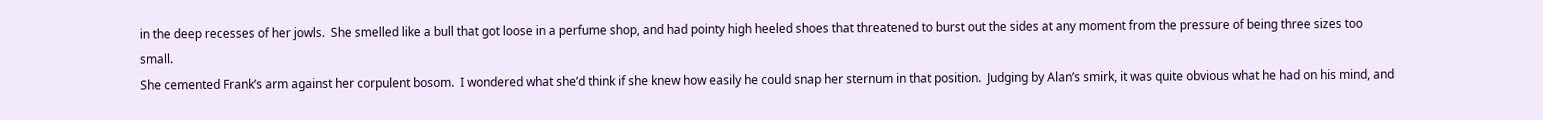in the deep recesses of her jowls.  She smelled like a bull that got loose in a perfume shop, and had pointy high heeled shoes that threatened to burst out the sides at any moment from the pressure of being three sizes too small.
She cemented Frank’s arm against her corpulent bosom.  I wondered what she’d think if she knew how easily he could snap her sternum in that position.  Judging by Alan’s smirk, it was quite obvious what he had on his mind, and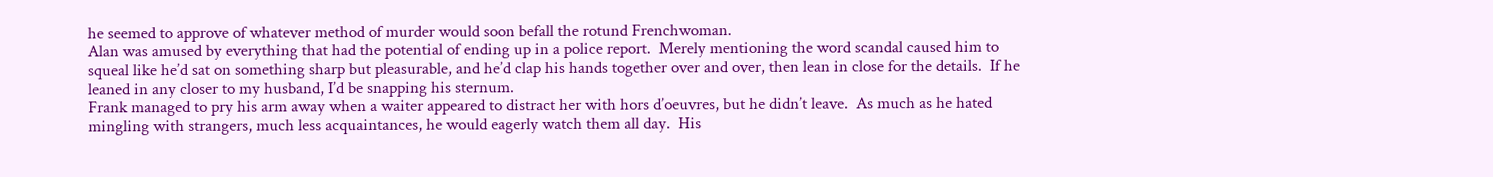he seemed to approve of whatever method of murder would soon befall the rotund Frenchwoman.
Alan was amused by everything that had the potential of ending up in a police report.  Merely mentioning the word scandal caused him to squeal like he’d sat on something sharp but pleasurable, and he’d clap his hands together over and over, then lean in close for the details.  If he leaned in any closer to my husband, I’d be snapping his sternum.
Frank managed to pry his arm away when a waiter appeared to distract her with hors d’oeuvres, but he didn’t leave.  As much as he hated mingling with strangers, much less acquaintances, he would eagerly watch them all day.  His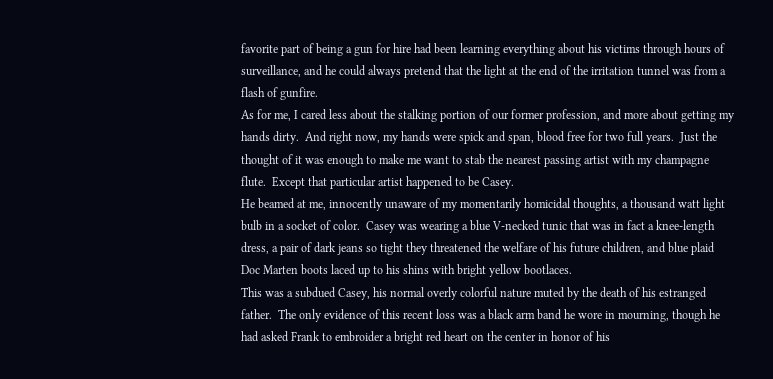favorite part of being a gun for hire had been learning everything about his victims through hours of surveillance, and he could always pretend that the light at the end of the irritation tunnel was from a flash of gunfire.
As for me, I cared less about the stalking portion of our former profession, and more about getting my hands dirty.  And right now, my hands were spick and span, blood free for two full years.  Just the thought of it was enough to make me want to stab the nearest passing artist with my champagne flute.  Except that particular artist happened to be Casey.
He beamed at me, innocently unaware of my momentarily homicidal thoughts, a thousand watt light bulb in a socket of color.  Casey was wearing a blue V-necked tunic that was in fact a knee-length dress, a pair of dark jeans so tight they threatened the welfare of his future children, and blue plaid Doc Marten boots laced up to his shins with bright yellow bootlaces.
This was a subdued Casey, his normal overly colorful nature muted by the death of his estranged father.  The only evidence of this recent loss was a black arm band he wore in mourning, though he had asked Frank to embroider a bright red heart on the center in honor of his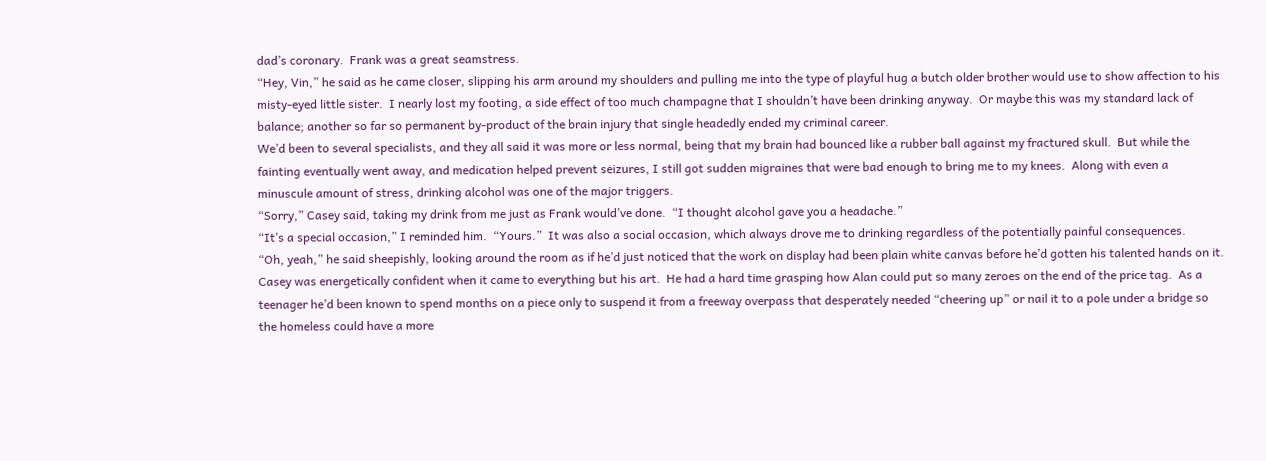dad’s coronary.  Frank was a great seamstress.
“Hey, Vin,” he said as he came closer, slipping his arm around my shoulders and pulling me into the type of playful hug a butch older brother would use to show affection to his misty-eyed little sister.  I nearly lost my footing, a side effect of too much champagne that I shouldn’t have been drinking anyway.  Or maybe this was my standard lack of balance; another so far so permanent by-product of the brain injury that single headedly ended my criminal career.
We’d been to several specialists, and they all said it was more or less normal, being that my brain had bounced like a rubber ball against my fractured skull.  But while the fainting eventually went away, and medication helped prevent seizures, I still got sudden migraines that were bad enough to bring me to my knees.  Along with even a minuscule amount of stress, drinking alcohol was one of the major triggers.
“Sorry,” Casey said, taking my drink from me just as Frank would’ve done.  “I thought alcohol gave you a headache.”
“It’s a special occasion,” I reminded him.  “Yours.”  It was also a social occasion, which always drove me to drinking regardless of the potentially painful consequences.
“Oh, yeah,” he said sheepishly, looking around the room as if he’d just noticed that the work on display had been plain white canvas before he’d gotten his talented hands on it.
Casey was energetically confident when it came to everything but his art.  He had a hard time grasping how Alan could put so many zeroes on the end of the price tag.  As a teenager he’d been known to spend months on a piece only to suspend it from a freeway overpass that desperately needed “cheering up” or nail it to a pole under a bridge so the homeless could have a more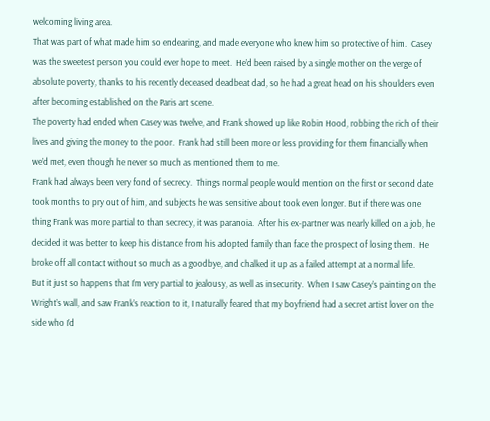welcoming living area.
That was part of what made him so endearing, and made everyone who knew him so protective of him.  Casey was the sweetest person you could ever hope to meet.  He’d been raised by a single mother on the verge of absolute poverty, thanks to his recently deceased deadbeat dad, so he had a great head on his shoulders even after becoming established on the Paris art scene.
The poverty had ended when Casey was twelve, and Frank showed up like Robin Hood, robbing the rich of their lives and giving the money to the poor.  Frank had still been more or less providing for them financially when we’d met, even though he never so much as mentioned them to me.
Frank had always been very fond of secrecy.  Things normal people would mention on the first or second date took months to pry out of him, and subjects he was sensitive about took even longer. But if there was one thing Frank was more partial to than secrecy, it was paranoia.  After his ex-partner was nearly killed on a job, he decided it was better to keep his distance from his adopted family than face the prospect of losing them.  He broke off all contact without so much as a goodbye, and chalked it up as a failed attempt at a normal life.
But it just so happens that I’m very partial to jealousy, as well as insecurity.  When I saw Casey’s painting on the Wright’s wall, and saw Frank’s reaction to it, I naturally feared that my boyfriend had a secret artist lover on the side who I’d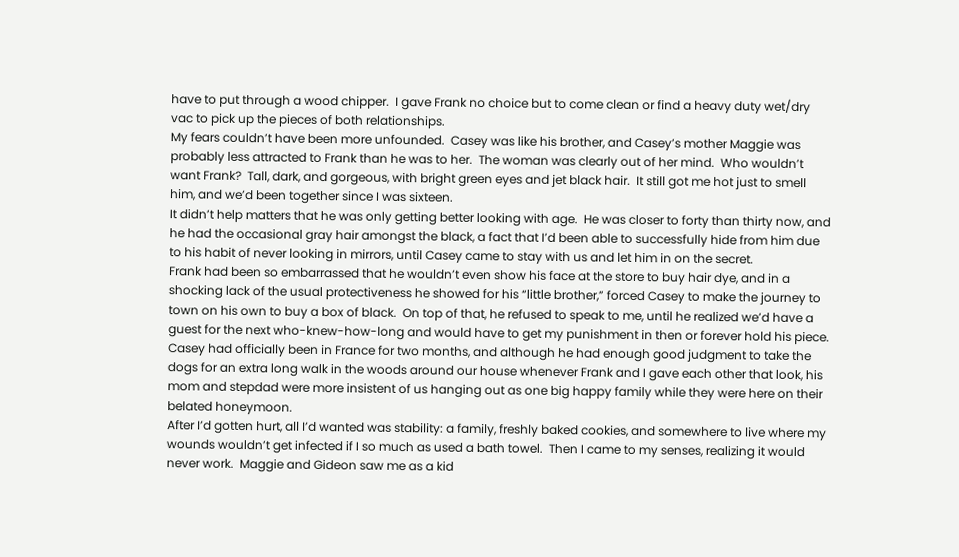have to put through a wood chipper.  I gave Frank no choice but to come clean or find a heavy duty wet/dry vac to pick up the pieces of both relationships.
My fears couldn’t have been more unfounded.  Casey was like his brother, and Casey’s mother Maggie was probably less attracted to Frank than he was to her.  The woman was clearly out of her mind.  Who wouldn’t want Frank?  Tall, dark, and gorgeous, with bright green eyes and jet black hair.  It still got me hot just to smell him, and we’d been together since I was sixteen.
It didn’t help matters that he was only getting better looking with age.  He was closer to forty than thirty now, and he had the occasional gray hair amongst the black, a fact that I’d been able to successfully hide from him due to his habit of never looking in mirrors, until Casey came to stay with us and let him in on the secret.
Frank had been so embarrassed that he wouldn’t even show his face at the store to buy hair dye, and in a shocking lack of the usual protectiveness he showed for his “little brother,” forced Casey to make the journey to town on his own to buy a box of black.  On top of that, he refused to speak to me, until he realized we’d have a guest for the next who-knew-how-long and would have to get my punishment in then or forever hold his piece.
Casey had officially been in France for two months, and although he had enough good judgment to take the dogs for an extra long walk in the woods around our house whenever Frank and I gave each other that look, his mom and stepdad were more insistent of us hanging out as one big happy family while they were here on their belated honeymoon.
After I’d gotten hurt, all I’d wanted was stability: a family, freshly baked cookies, and somewhere to live where my wounds wouldn’t get infected if I so much as used a bath towel.  Then I came to my senses, realizing it would never work.  Maggie and Gideon saw me as a kid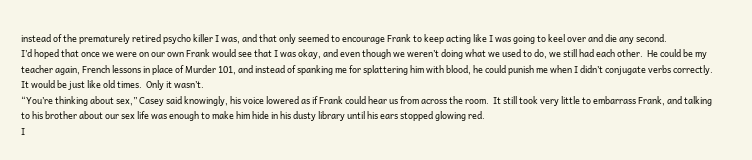instead of the prematurely retired psycho killer I was, and that only seemed to encourage Frank to keep acting like I was going to keel over and die any second.
I’d hoped that once we were on our own Frank would see that I was okay, and even though we weren’t doing what we used to do, we still had each other.  He could be my teacher again, French lessons in place of Murder 101, and instead of spanking me for splattering him with blood, he could punish me when I didn’t conjugate verbs correctly.  It would be just like old times.  Only it wasn’t.
“You’re thinking about sex,” Casey said knowingly, his voice lowered as if Frank could hear us from across the room.  It still took very little to embarrass Frank, and talking to his brother about our sex life was enough to make him hide in his dusty library until his ears stopped glowing red.
I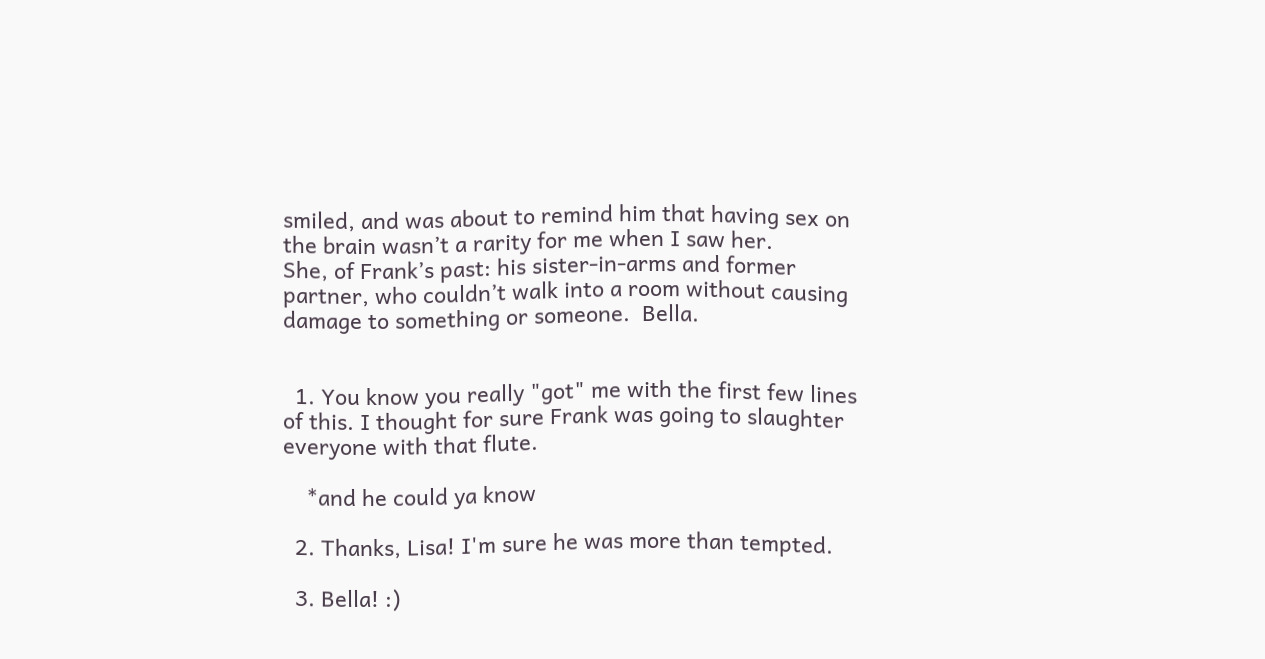smiled, and was about to remind him that having sex on the brain wasn’t a rarity for me when I saw her.
She, of Frank’s past: his sister-in-arms and former partner, who couldn’t walk into a room without causing damage to something or someone.  Bella.


  1. You know you really "got" me with the first few lines of this. I thought for sure Frank was going to slaughter everyone with that flute.

    *and he could ya know

  2. Thanks, Lisa! I'm sure he was more than tempted.

  3. Bella! :)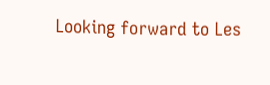Looking forward to Les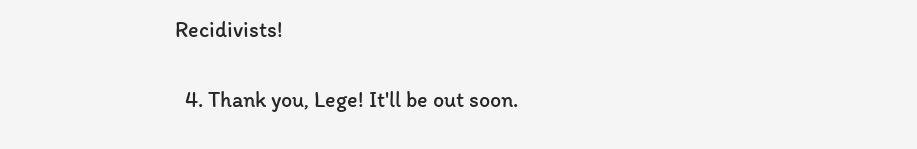Recidivists!

  4. Thank you, Lege! It'll be out soon.